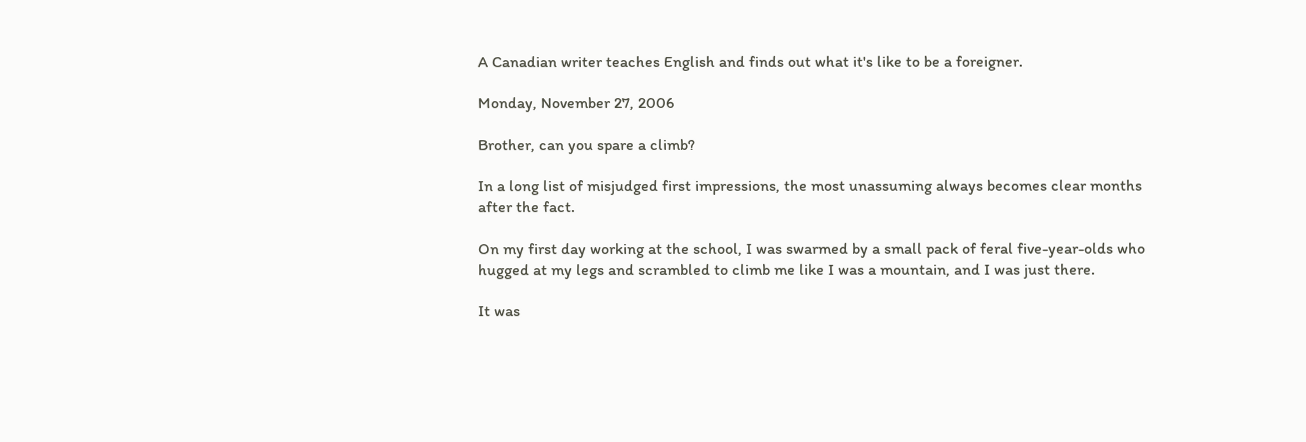A Canadian writer teaches English and finds out what it's like to be a foreigner.

Monday, November 27, 2006

Brother, can you spare a climb?

In a long list of misjudged first impressions, the most unassuming always becomes clear months after the fact.

On my first day working at the school, I was swarmed by a small pack of feral five-year-olds who hugged at my legs and scrambled to climb me like I was a mountain, and I was just there.

It was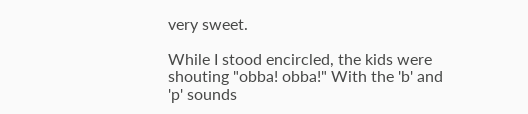very sweet.

While I stood encircled, the kids were shouting "obba! obba!" With the 'b' and 'p' sounds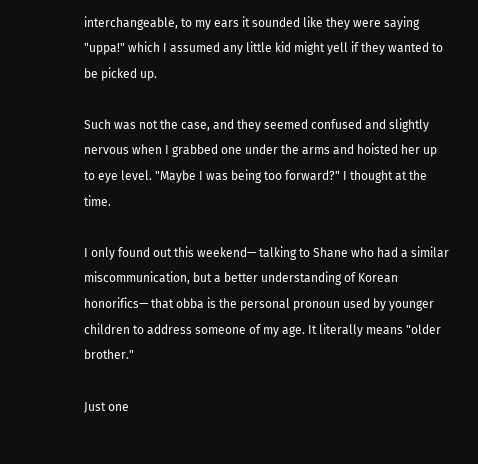interchangeable, to my ears it sounded like they were saying "uppa!" which I assumed any little kid might yell if they wanted to be picked up.

Such was not the case, and they seemed confused and slightly nervous when I grabbed one under the arms and hoisted her up to eye level. "Maybe I was being too forward?" I thought at the time.

I only found out this weekend— talking to Shane who had a similar miscommunication, but a better understanding of Korean honorifics— that obba is the personal pronoun used by younger children to address someone of my age. It literally means "older brother."

Just one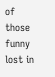of those funny lost in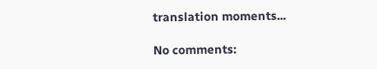translation moments...

No comments: